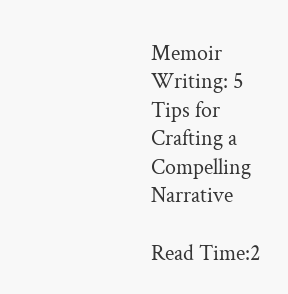Memoir Writing: 5 Tips for Crafting a Compelling Narrative

Read Time:2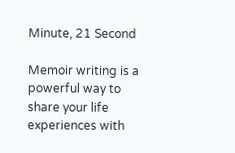Minute, 21 Second

Memoir writing is a powerful way to share your life experiences with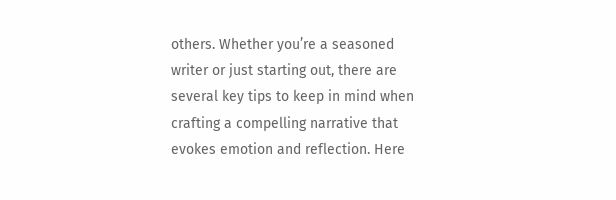others. Whether you’re a seasoned writer or just starting out, there are several key tips to keep in mind when crafting a compelling narrative that evokes emotion and reflection. Here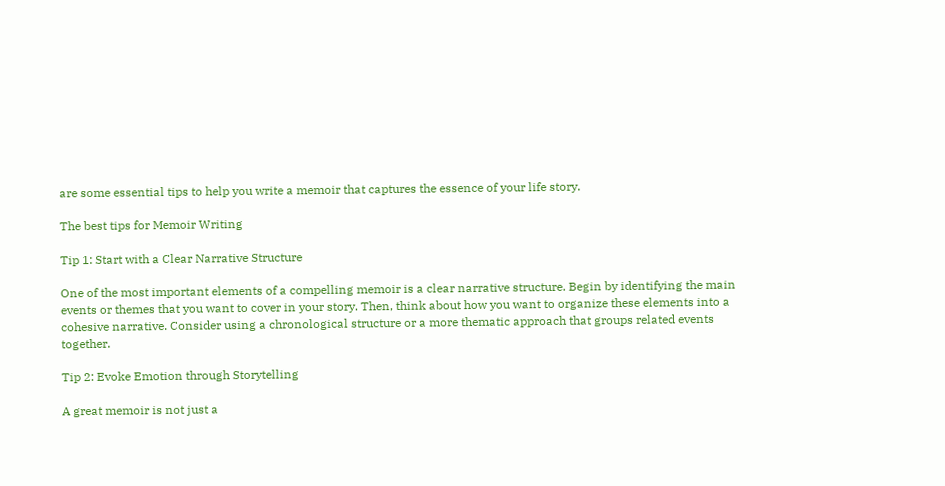are some essential tips to help you write a memoir that captures the essence of your life story.

The best tips for Memoir Writing

Tip 1: Start with a Clear Narrative Structure

One of the most important elements of a compelling memoir is a clear narrative structure. Begin by identifying the main events or themes that you want to cover in your story. Then, think about how you want to organize these elements into a cohesive narrative. Consider using a chronological structure or a more thematic approach that groups related events together.

Tip 2: Evoke Emotion through Storytelling

A great memoir is not just a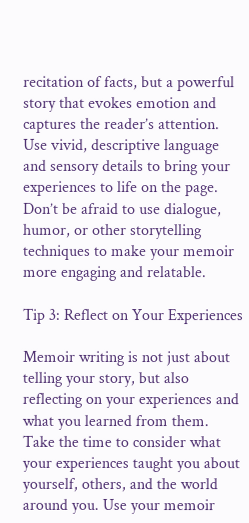recitation of facts, but a powerful story that evokes emotion and captures the reader’s attention. Use vivid, descriptive language and sensory details to bring your experiences to life on the page. Don’t be afraid to use dialogue, humor, or other storytelling techniques to make your memoir more engaging and relatable.

Tip 3: Reflect on Your Experiences

Memoir writing is not just about telling your story, but also reflecting on your experiences and what you learned from them. Take the time to consider what your experiences taught you about yourself, others, and the world around you. Use your memoir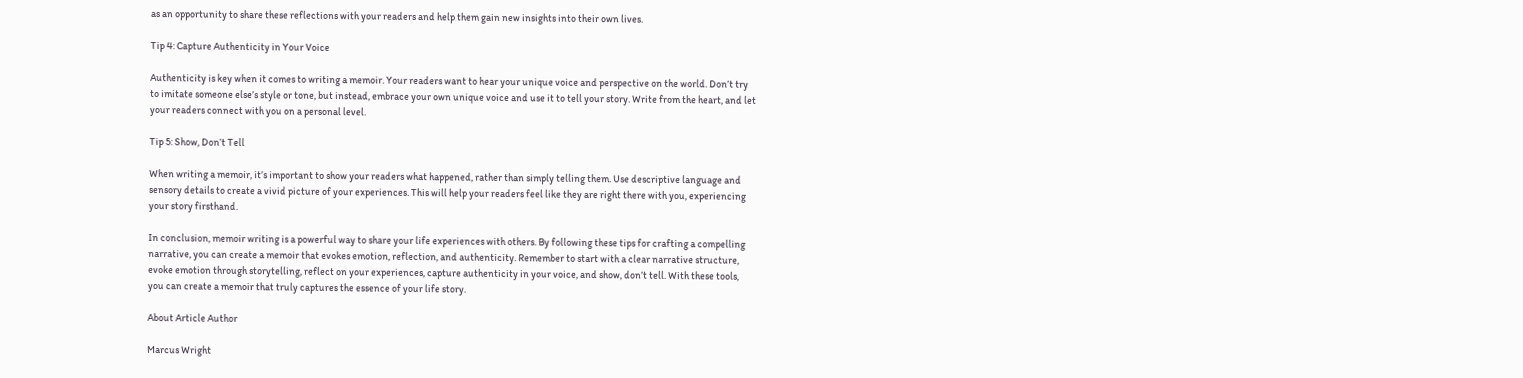as an opportunity to share these reflections with your readers and help them gain new insights into their own lives.

Tip 4: Capture Authenticity in Your Voice

Authenticity is key when it comes to writing a memoir. Your readers want to hear your unique voice and perspective on the world. Don’t try to imitate someone else’s style or tone, but instead, embrace your own unique voice and use it to tell your story. Write from the heart, and let your readers connect with you on a personal level.

Tip 5: Show, Don’t Tell

When writing a memoir, it’s important to show your readers what happened, rather than simply telling them. Use descriptive language and sensory details to create a vivid picture of your experiences. This will help your readers feel like they are right there with you, experiencing your story firsthand.

In conclusion, memoir writing is a powerful way to share your life experiences with others. By following these tips for crafting a compelling narrative, you can create a memoir that evokes emotion, reflection, and authenticity. Remember to start with a clear narrative structure, evoke emotion through storytelling, reflect on your experiences, capture authenticity in your voice, and show, don’t tell. With these tools, you can create a memoir that truly captures the essence of your life story.

About Article Author

Marcus Wright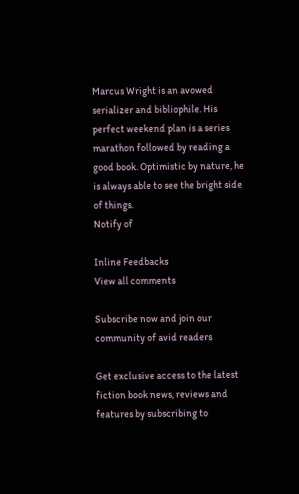Marcus Wright is an avowed serializer and bibliophile. His perfect weekend plan is a series marathon followed by reading a good book. Optimistic by nature, he is always able to see the bright side of things.
Notify of

Inline Feedbacks
View all comments

Subscribe now and join our community of avid readers

Get exclusive access to the latest fiction book news, reviews and features by subscribing to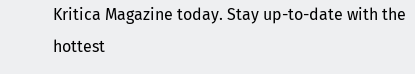Kritica Magazine today. Stay up-to-date with the hottest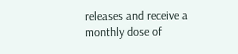releases and receive a monthly dose of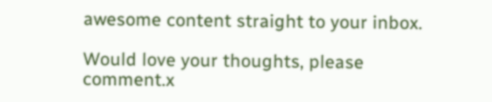awesome content straight to your inbox.

Would love your thoughts, please comment.x